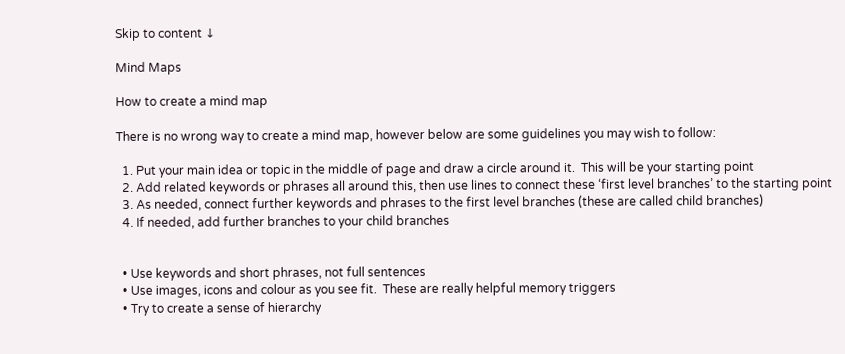Skip to content ↓

Mind Maps

How to create a mind map

There is no wrong way to create a mind map, however below are some guidelines you may wish to follow:

  1. Put your main idea or topic in the middle of page and draw a circle around it.  This will be your starting point
  2. Add related keywords or phrases all around this, then use lines to connect these ‘first level branches’ to the starting point
  3. As needed, connect further keywords and phrases to the first level branches (these are called child branches)
  4. If needed, add further branches to your child branches


  • Use keywords and short phrases, not full sentences
  • Use images, icons and colour as you see fit.  These are really helpful memory triggers
  • Try to create a sense of hierarchy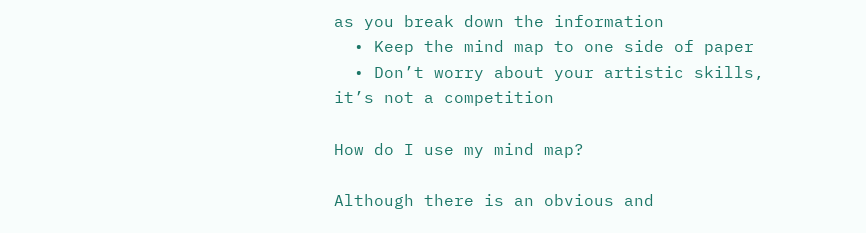as you break down the information
  • Keep the mind map to one side of paper
  • Don’t worry about your artistic skills, it’s not a competition

How do I use my mind map?

Although there is an obvious and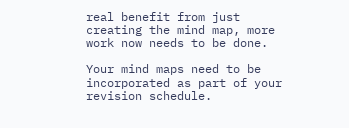real benefit from just creating the mind map, more work now needs to be done.

Your mind maps need to be incorporated as part of your revision schedule.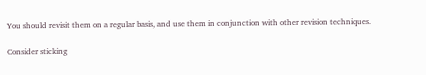You should revisit them on a regular basis, and use them in conjunction with other revision techniques.

Consider sticking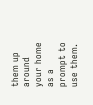them up around your home as a prompt to use them.